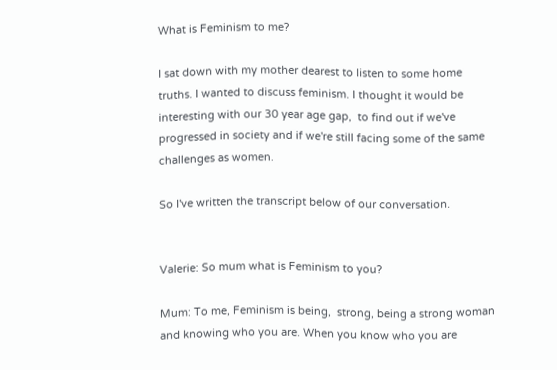What is Feminism to me?

I sat down with my mother dearest to listen to some home truths. I wanted to discuss feminism. I thought it would be interesting with our 30 year age gap,  to find out if we've progressed in society and if we're still facing some of the same challenges as women.

So I've written the transcript below of our conversation.


Valerie: So mum what is Feminism to you?

Mum: To me, Feminism is being,  strong, being a strong woman and knowing who you are. When you know who you are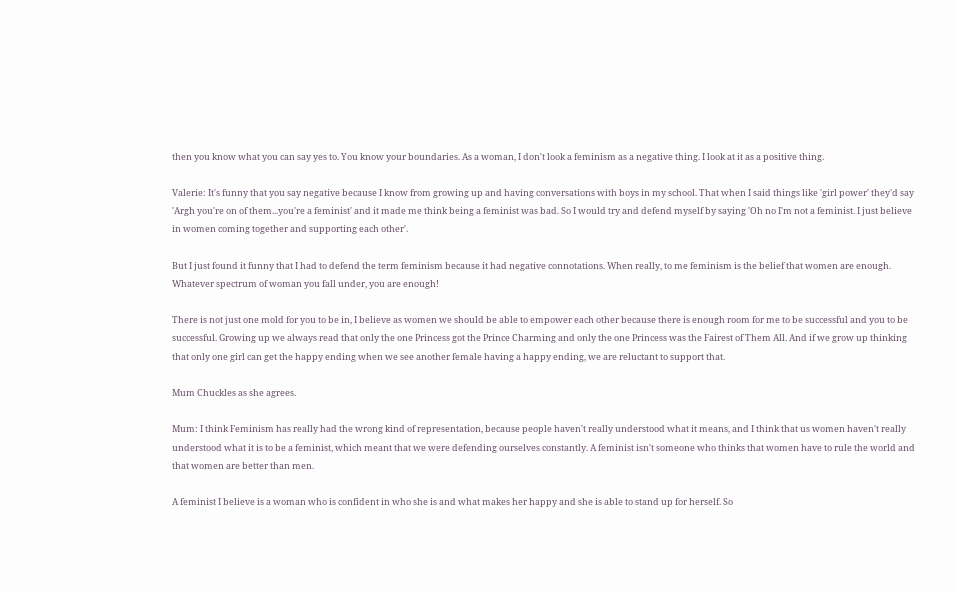then you know what you can say yes to. You know your boundaries. As a woman, I don't look a feminism as a negative thing. I look at it as a positive thing.

Valerie: It's funny that you say negative because I know from growing up and having conversations with boys in my school. That when I said things like 'girl power' they'd say 'Argh you're on of them...you're a feminist' and it made me think being a feminist was bad. So I would try and defend myself by saying 'Oh no I'm not a feminist. I just believe in women coming together and supporting each other'.

But I just found it funny that I had to defend the term feminism because it had negative connotations. When really, to me feminism is the belief that women are enough. Whatever spectrum of woman you fall under, you are enough!

There is not just one mold for you to be in, I believe as women we should be able to empower each other because there is enough room for me to be successful and you to be successful. Growing up we always read that only the one Princess got the Prince Charming and only the one Princess was the Fairest of Them All. And if we grow up thinking that only one girl can get the happy ending when we see another female having a happy ending, we are reluctant to support that.

Mum Chuckles as she agrees.

Mum: I think Feminism has really had the wrong kind of representation, because people haven't really understood what it means, and I think that us women haven't really understood what it is to be a feminist, which meant that we were defending ourselves constantly. A feminist isn't someone who thinks that women have to rule the world and that women are better than men.

A feminist I believe is a woman who is confident in who she is and what makes her happy and she is able to stand up for herself. So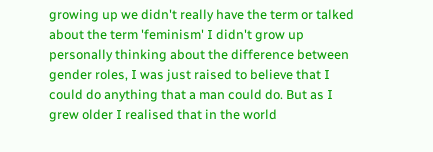growing up we didn't really have the term or talked about the term 'feminism' I didn't grow up personally thinking about the difference between gender roles, I was just raised to believe that I could do anything that a man could do. But as I grew older I realised that in the world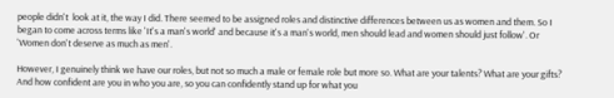people didn't  look at it, the way I did. There seemed to be assigned roles and distinctive differences between us as women and them. So I began to come across terms like 'It's a man's world' and because it's a man's world, men should lead and women should just follow'. Or 'Women don't deserve as much as men'.

However, I genuinely think we have our roles, but not so much a male or female role but more so. What are your talents? What are your gifts? And how confident are you in who you are, so you can confidently stand up for what you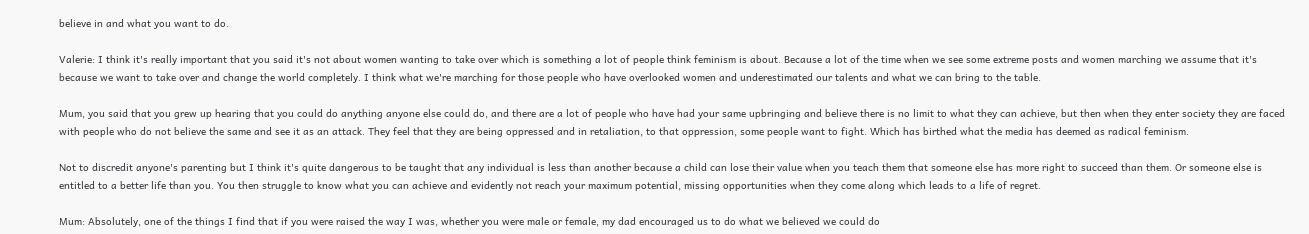believe in and what you want to do.

Valerie: I think it's really important that you said it's not about women wanting to take over which is something a lot of people think feminism is about. Because a lot of the time when we see some extreme posts and women marching we assume that it's because we want to take over and change the world completely. I think what we're marching for those people who have overlooked women and underestimated our talents and what we can bring to the table.

Mum, you said that you grew up hearing that you could do anything anyone else could do, and there are a lot of people who have had your same upbringing and believe there is no limit to what they can achieve, but then when they enter society they are faced with people who do not believe the same and see it as an attack. They feel that they are being oppressed and in retaliation, to that oppression, some people want to fight. Which has birthed what the media has deemed as radical feminism.

Not to discredit anyone's parenting but I think it's quite dangerous to be taught that any individual is less than another because a child can lose their value when you teach them that someone else has more right to succeed than them. Or someone else is entitled to a better life than you. You then struggle to know what you can achieve and evidently not reach your maximum potential, missing opportunities when they come along which leads to a life of regret.

Mum: Absolutely, one of the things I find that if you were raised the way I was, whether you were male or female, my dad encouraged us to do what we believed we could do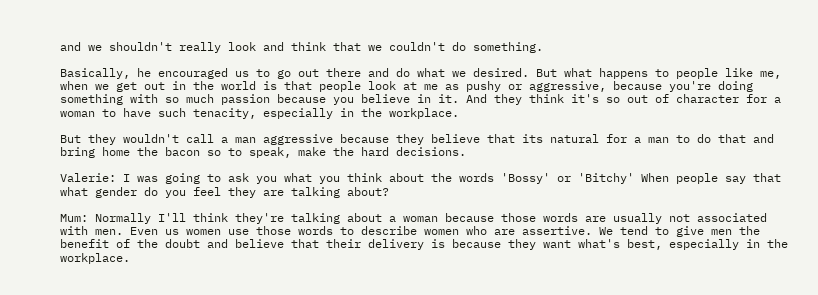and we shouldn't really look and think that we couldn't do something.

Basically, he encouraged us to go out there and do what we desired. But what happens to people like me, when we get out in the world is that people look at me as pushy or aggressive, because you're doing something with so much passion because you believe in it. And they think it's so out of character for a woman to have such tenacity, especially in the workplace.

But they wouldn't call a man aggressive because they believe that its natural for a man to do that and bring home the bacon so to speak, make the hard decisions.

Valerie: I was going to ask you what you think about the words 'Bossy' or 'Bitchy' When people say that what gender do you feel they are talking about?

Mum: Normally I'll think they're talking about a woman because those words are usually not associated with men. Even us women use those words to describe women who are assertive. We tend to give men the benefit of the doubt and believe that their delivery is because they want what's best, especially in the workplace.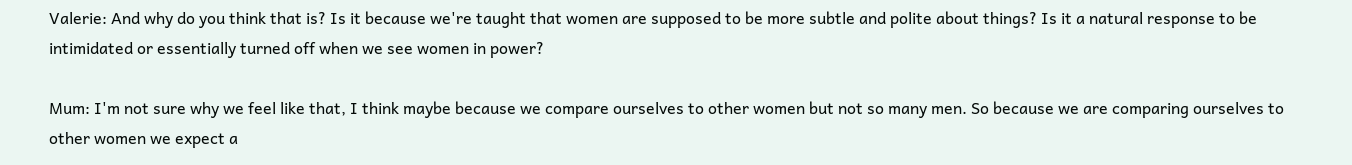Valerie: And why do you think that is? Is it because we're taught that women are supposed to be more subtle and polite about things? Is it a natural response to be intimidated or essentially turned off when we see women in power?

Mum: I'm not sure why we feel like that, I think maybe because we compare ourselves to other women but not so many men. So because we are comparing ourselves to other women we expect a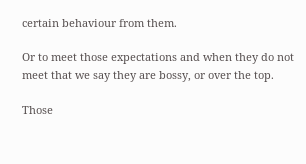certain behaviour from them.

Or to meet those expectations and when they do not meet that we say they are bossy, or over the top.

Those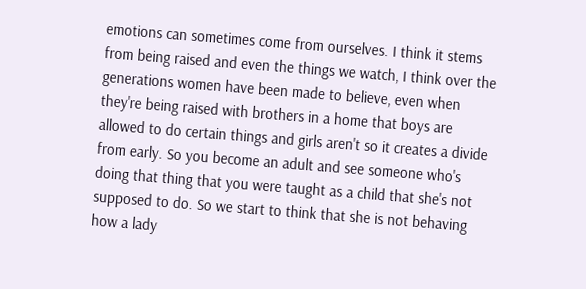emotions can sometimes come from ourselves. I think it stems from being raised and even the things we watch, I think over the generations women have been made to believe, even when they're being raised with brothers in a home that boys are allowed to do certain things and girls aren't so it creates a divide from early. So you become an adult and see someone who's doing that thing that you were taught as a child that she's not supposed to do. So we start to think that she is not behaving how a lady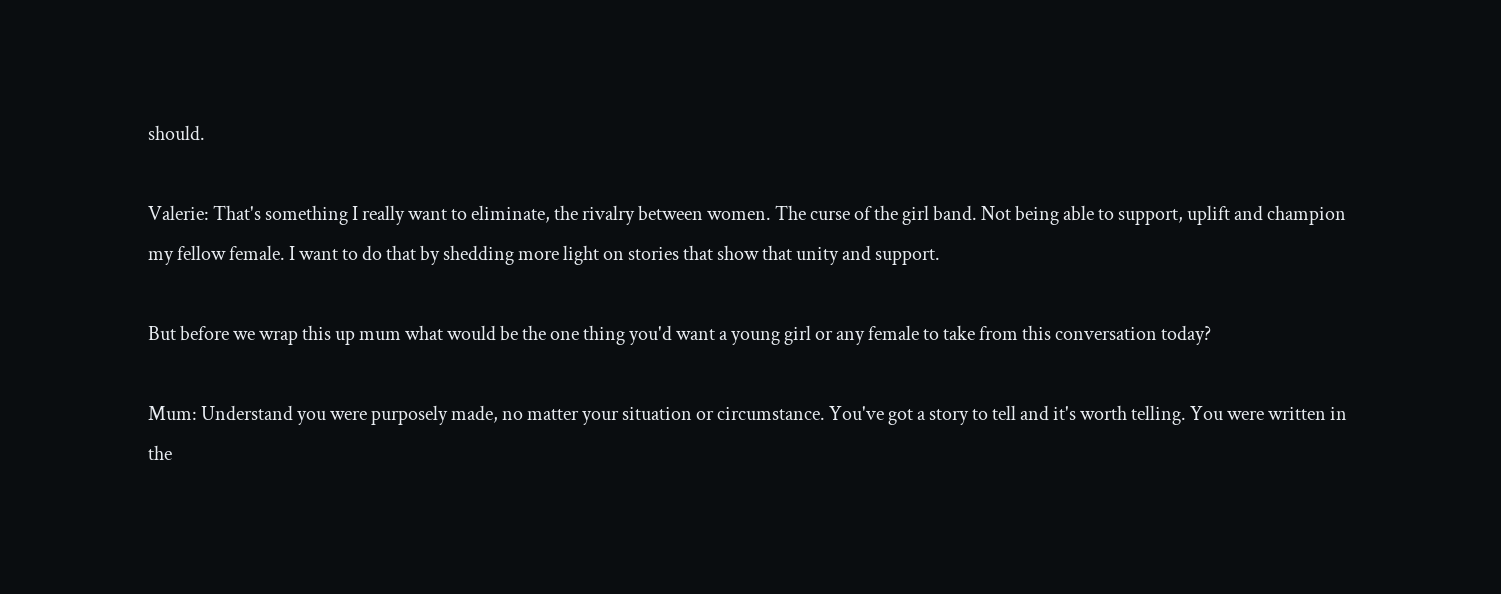should.

Valerie: That's something I really want to eliminate, the rivalry between women. The curse of the girl band. Not being able to support, uplift and champion my fellow female. I want to do that by shedding more light on stories that show that unity and support.

But before we wrap this up mum what would be the one thing you'd want a young girl or any female to take from this conversation today?

Mum: Understand you were purposely made, no matter your situation or circumstance. You've got a story to tell and it's worth telling. You were written in the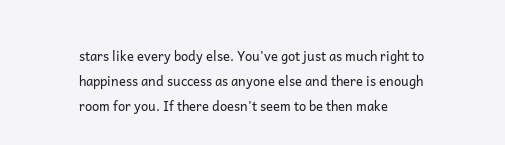stars like every body else. You've got just as much right to happiness and success as anyone else and there is enough room for you. If there doesn't seem to be then make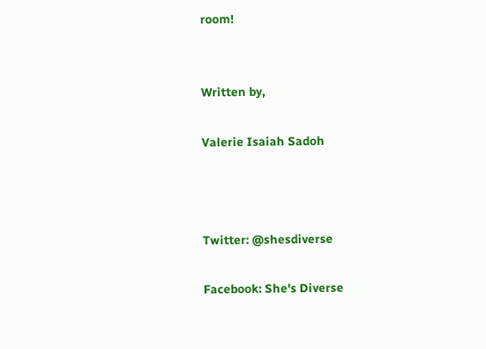room!


Written by,

Valerie Isaiah Sadoh



Twitter: @shesdiverse

Facebook: She's Diverse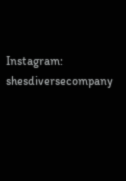Instagram: shesdiversecompany